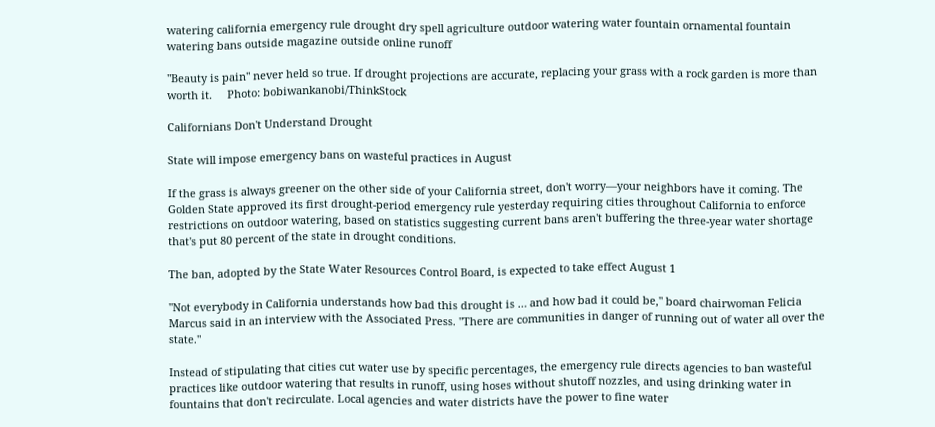watering california emergency rule drought dry spell agriculture outdoor watering water fountain ornamental fountain watering bans outside magazine outside online runoff

"Beauty is pain" never held so true. If drought projections are accurate, replacing your grass with a rock garden is more than worth it.     Photo: bobiwankanobi/ThinkStock

Californians Don't Understand Drought

State will impose emergency bans on wasteful practices in August

If the grass is always greener on the other side of your California street, don't worry—your neighbors have it coming. The Golden State approved its first drought-period emergency rule yesterday requiring cities throughout California to enforce restrictions on outdoor watering, based on statistics suggesting current bans aren't buffering the three-year water shortage that's put 80 percent of the state in drought conditions.

The ban, adopted by the State Water Resources Control Board, is expected to take effect August 1

"Not everybody in California understands how bad this drought is … and how bad it could be," board chairwoman Felicia Marcus said in an interview with the Associated Press. "There are communities in danger of running out of water all over the state."

Instead of stipulating that cities cut water use by specific percentages, the emergency rule directs agencies to ban wasteful practices like outdoor watering that results in runoff, using hoses without shutoff nozzles, and using drinking water in fountains that don't recirculate. Local agencies and water districts have the power to fine water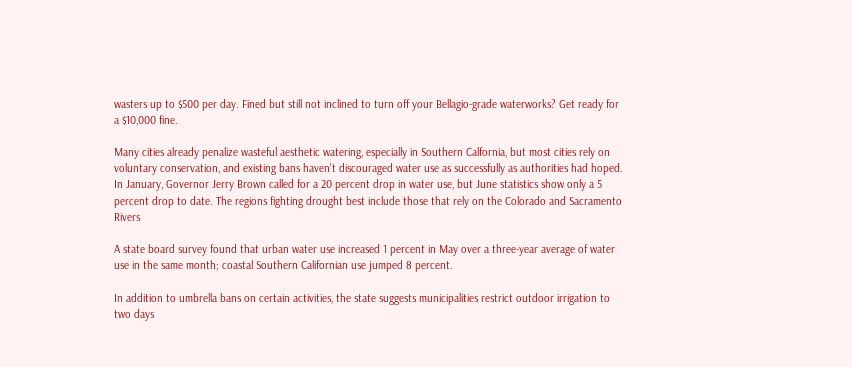wasters up to $500 per day. Fined but still not inclined to turn off your Bellagio-grade waterworks? Get ready for a $10,000 fine.

Many cities already penalize wasteful aesthetic watering, especially in Southern Calfornia, but most cities rely on voluntary conservation, and existing bans haven't discouraged water use as successfully as authorities had hoped. In January, Governor Jerry Brown called for a 20 percent drop in water use, but June statistics show only a 5 percent drop to date. The regions fighting drought best include those that rely on the Colorado and Sacramento Rivers

A state board survey found that urban water use increased 1 percent in May over a three-year average of water use in the same month; coastal Southern Californian use jumped 8 percent.

In addition to umbrella bans on certain activities, the state suggests municipalities restrict outdoor irrigation to two days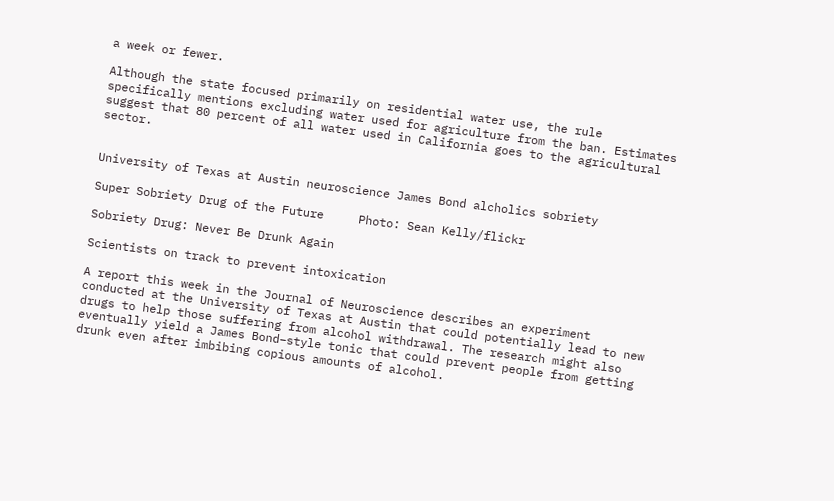a week or fewer.

Although the state focused primarily on residential water use, the rule specifically mentions excluding water used for agriculture from the ban. Estimates suggest that 80 percent of all water used in California goes to the agricultural sector.


University of Texas at Austin neuroscience James Bond alcholics sobriety

Super Sobriety Drug of the Future     Photo: Sean Kelly/flickr

Sobriety Drug: Never Be Drunk Again

Scientists on track to prevent intoxication

A report this week in the Journal of Neuroscience describes an experiment conducted at the University of Texas at Austin that could potentially lead to new drugs to help those suffering from alcohol withdrawal. The research might also eventually yield a James Bond–style tonic that could prevent people from getting drunk even after imbibing copious amounts of alcohol.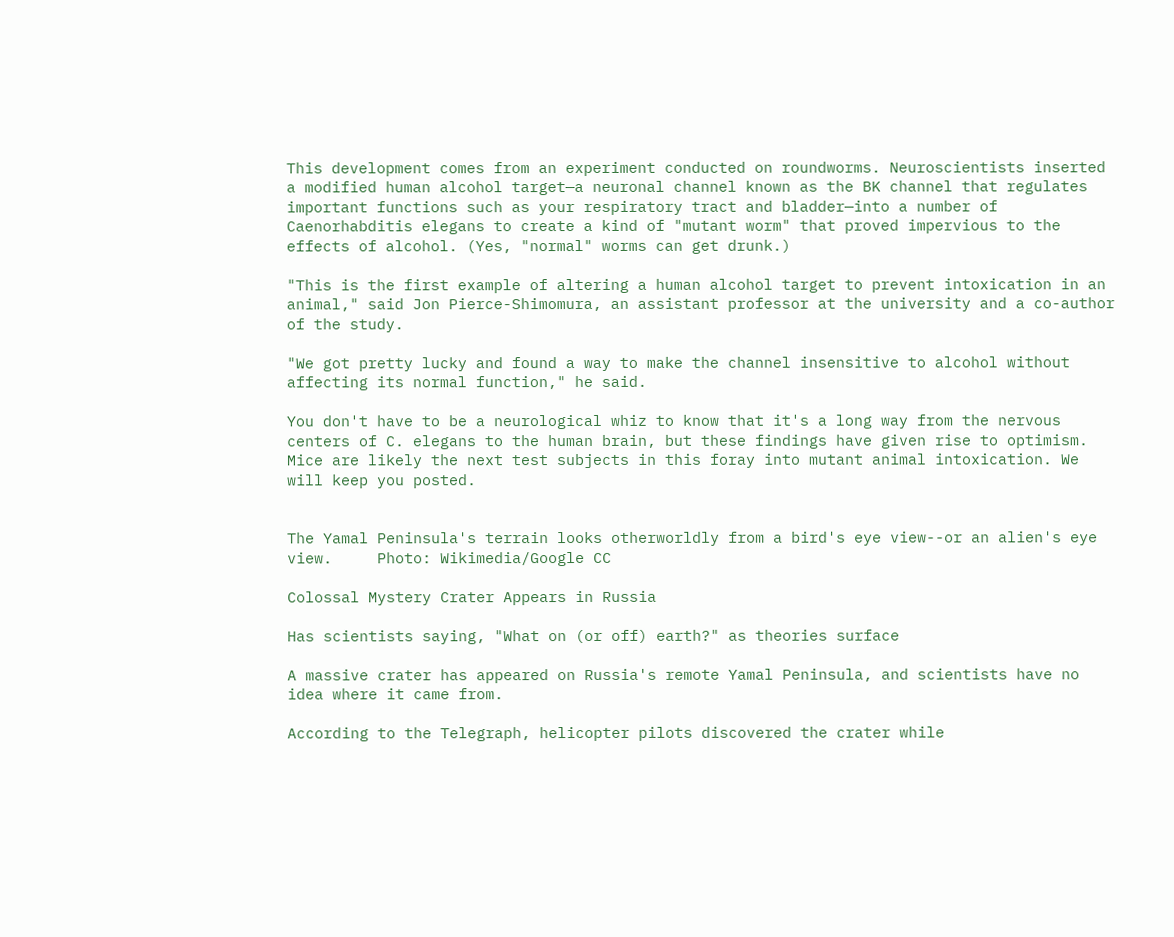This development comes from an experiment conducted on roundworms. Neuroscientists inserted a modified human alcohol target—a neuronal channel known as the BK channel that regulates important functions such as your respiratory tract and bladder—into a number of Caenorhabditis elegans to create a kind of "mutant worm" that proved impervious to the effects of alcohol. (Yes, "normal" worms can get drunk.)

"This is the first example of altering a human alcohol target to prevent intoxication in an animal," said Jon Pierce-Shimomura, an assistant professor at the university and a co-author of the study.

"We got pretty lucky and found a way to make the channel insensitive to alcohol without affecting its normal function," he said.

You don't have to be a neurological whiz to know that it's a long way from the nervous centers of C. elegans to the human brain, but these findings have given rise to optimism. Mice are likely the next test subjects in this foray into mutant animal intoxication. We will keep you posted.


The Yamal Peninsula's terrain looks otherworldly from a bird's eye view--or an alien's eye view.     Photo: Wikimedia/Google CC

Colossal Mystery Crater Appears in Russia

Has scientists saying, "What on (or off) earth?" as theories surface

A massive crater has appeared on Russia's remote Yamal Peninsula, and scientists have no idea where it came from.

According to the Telegraph, helicopter pilots discovered the crater while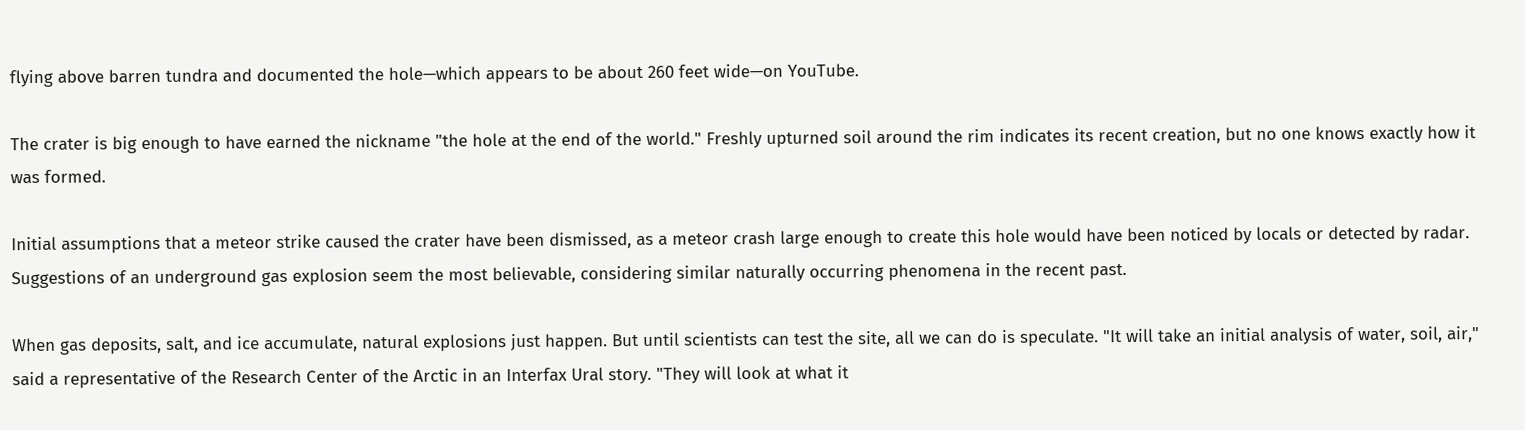flying above barren tundra and documented the hole—which appears to be about 260 feet wide—on YouTube.

The crater is big enough to have earned the nickname "the hole at the end of the world." Freshly upturned soil around the rim indicates its recent creation, but no one knows exactly how it was formed.

Initial assumptions that a meteor strike caused the crater have been dismissed, as a meteor crash large enough to create this hole would have been noticed by locals or detected by radar. Suggestions of an underground gas explosion seem the most believable, considering similar naturally occurring phenomena in the recent past.

When gas deposits, salt, and ice accumulate, natural explosions just happen. But until scientists can test the site, all we can do is speculate. "It will take an initial analysis of water, soil, air," said a representative of the Research Center of the Arctic in an Interfax Ural story. "They will look at what it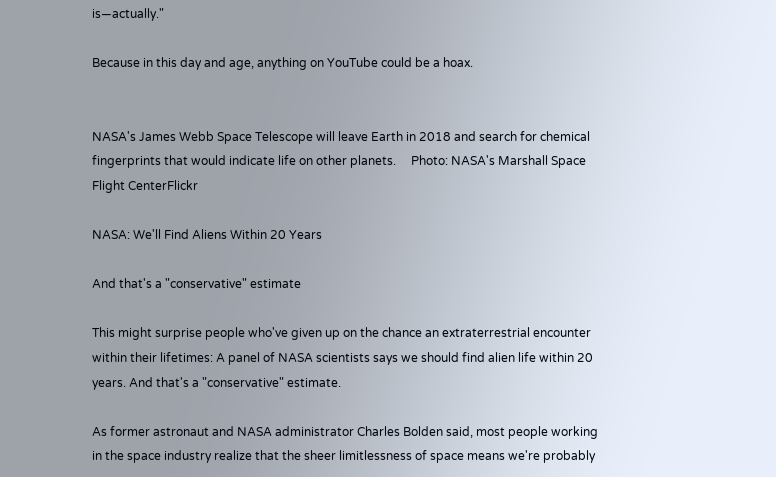is—actually."

Because in this day and age, anything on YouTube could be a hoax.


NASA's James Webb Space Telescope will leave Earth in 2018 and search for chemical fingerprints that would indicate life on other planets.     Photo: NASA's Marshall Space Flight CenterFlickr

NASA: We'll Find Aliens Within 20 Years

And that's a "conservative" estimate

This might surprise people who've given up on the chance an extraterrestrial encounter within their lifetimes: A panel of NASA scientists says we should find alien life within 20 years. And that's a "conservative" estimate.

As former astronaut and NASA administrator Charles Bolden said, most people working in the space industry realize that the sheer limitlessness of space means we're probably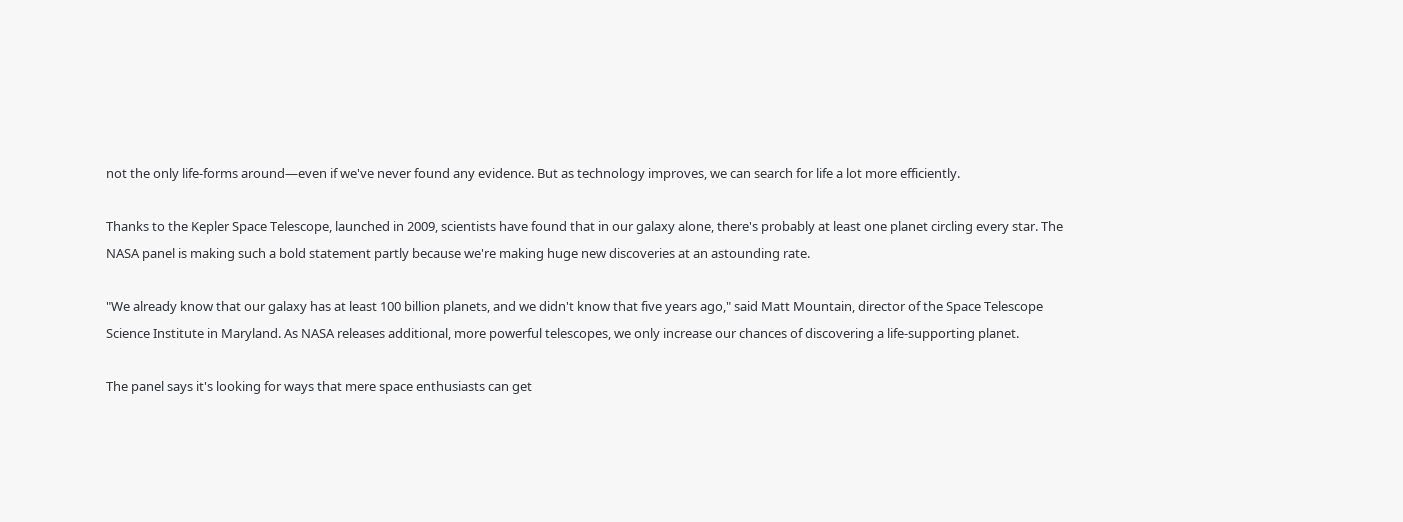not the only life-forms around—even if we've never found any evidence. But as technology improves, we can search for life a lot more efficiently.

Thanks to the Kepler Space Telescope, launched in 2009, scientists have found that in our galaxy alone, there's probably at least one planet circling every star. The NASA panel is making such a bold statement partly because we're making huge new discoveries at an astounding rate.

"We already know that our galaxy has at least 100 billion planets, and we didn't know that five years ago," said Matt Mountain, director of the Space Telescope Science Institute in Maryland. As NASA releases additional, more powerful telescopes, we only increase our chances of discovering a life-supporting planet.

The panel says it's looking for ways that mere space enthusiasts can get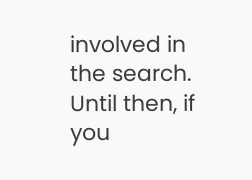involved in the search. Until then, if you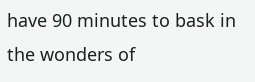have 90 minutes to bask in the wonders of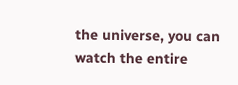the universe, you can watch the entire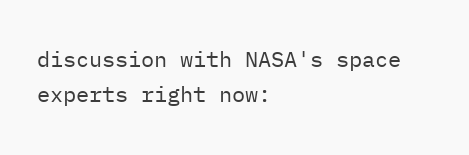discussion with NASA's space experts right now: